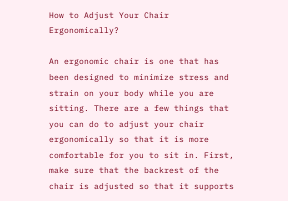How to Adjust Your Chair Ergonomically?

An ergonomic chair is one that has been designed to minimize stress and strain on your body while you are sitting. There are a few things that you can do to adjust your chair ergonomically so that it is more comfortable for you to sit in. First, make sure that the backrest of the chair is adjusted so that it supports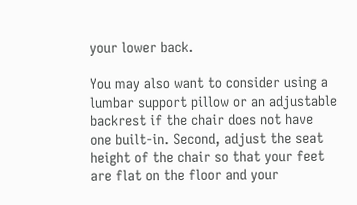your lower back.

You may also want to consider using a lumbar support pillow or an adjustable backrest if the chair does not have one built-in. Second, adjust the seat height of the chair so that your feet are flat on the floor and your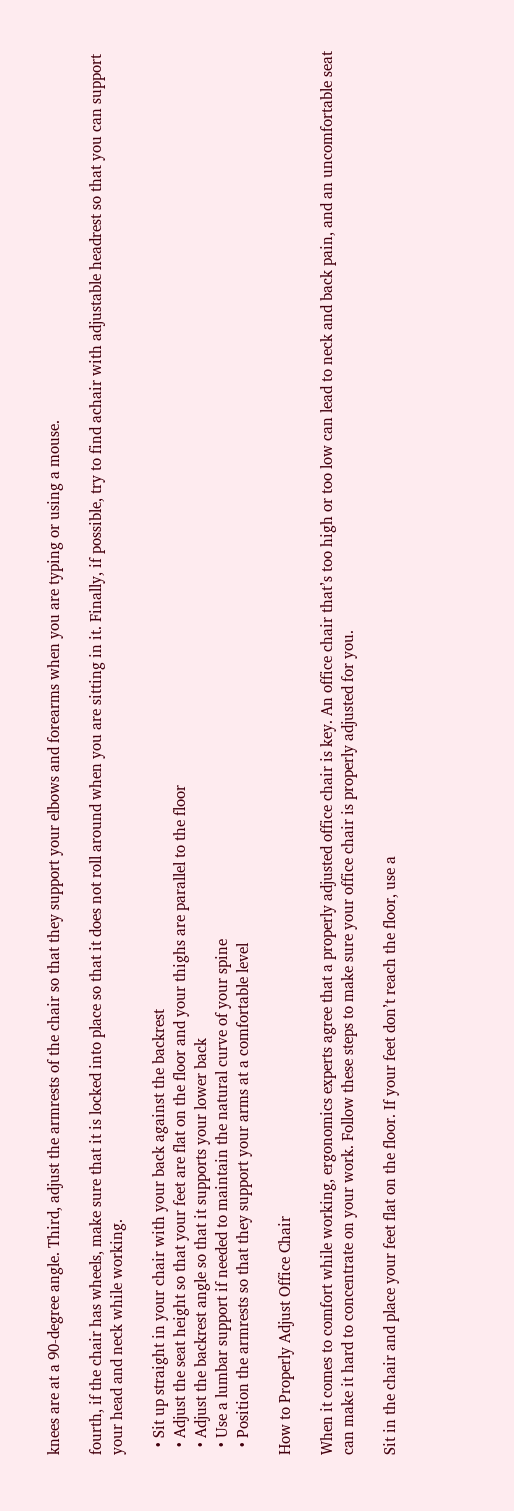knees are at a 90-degree angle. Third, adjust the armrests of the chair so that they support your elbows and forearms when you are typing or using a mouse.

fourth, if the chair has wheels, make sure that it is locked into place so that it does not roll around when you are sitting in it. Finally, if possible, try to find achair with adjustable headrest so that you can support your head and neck while working.

  • Sit up straight in your chair with your back against the backrest
  • Adjust the seat height so that your feet are flat on the floor and your thighs are parallel to the floor
  • Adjust the backrest angle so that it supports your lower back
  • Use a lumbar support if needed to maintain the natural curve of your spine
  • Position the armrests so that they support your arms at a comfortable level

How to Properly Adjust Office Chair

When it comes to comfort while working, ergonomics experts agree that a properly adjusted office chair is key. An office chair that’s too high or too low can lead to neck and back pain, and an uncomfortable seat can make it hard to concentrate on your work. Follow these steps to make sure your office chair is properly adjusted for you.

Sit in the chair and place your feet flat on the floor. If your feet don’t reach the floor, use a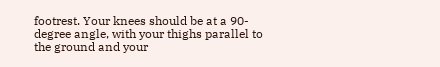footrest. Your knees should be at a 90-degree angle, with your thighs parallel to the ground and your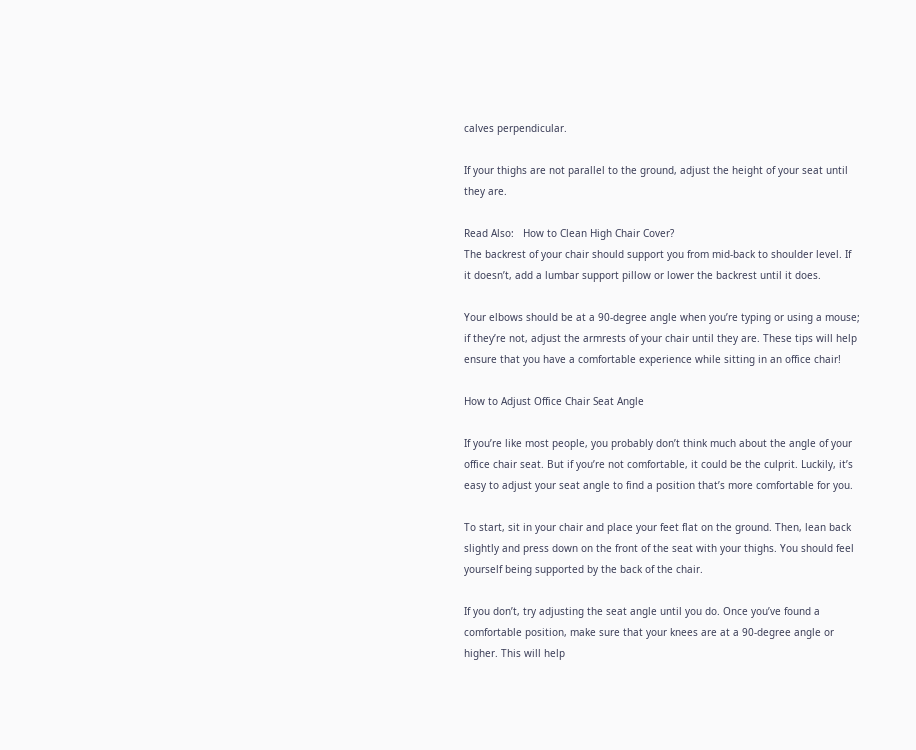calves perpendicular.

If your thighs are not parallel to the ground, adjust the height of your seat until they are.

Read Also:   How to Clean High Chair Cover?
The backrest of your chair should support you from mid-back to shoulder level. If it doesn’t, add a lumbar support pillow or lower the backrest until it does.

Your elbows should be at a 90-degree angle when you’re typing or using a mouse; if they’re not, adjust the armrests of your chair until they are. These tips will help ensure that you have a comfortable experience while sitting in an office chair!

How to Adjust Office Chair Seat Angle

If you’re like most people, you probably don’t think much about the angle of your office chair seat. But if you’re not comfortable, it could be the culprit. Luckily, it’s easy to adjust your seat angle to find a position that’s more comfortable for you.

To start, sit in your chair and place your feet flat on the ground. Then, lean back slightly and press down on the front of the seat with your thighs. You should feel yourself being supported by the back of the chair.

If you don’t, try adjusting the seat angle until you do. Once you’ve found a comfortable position, make sure that your knees are at a 90-degree angle or higher. This will help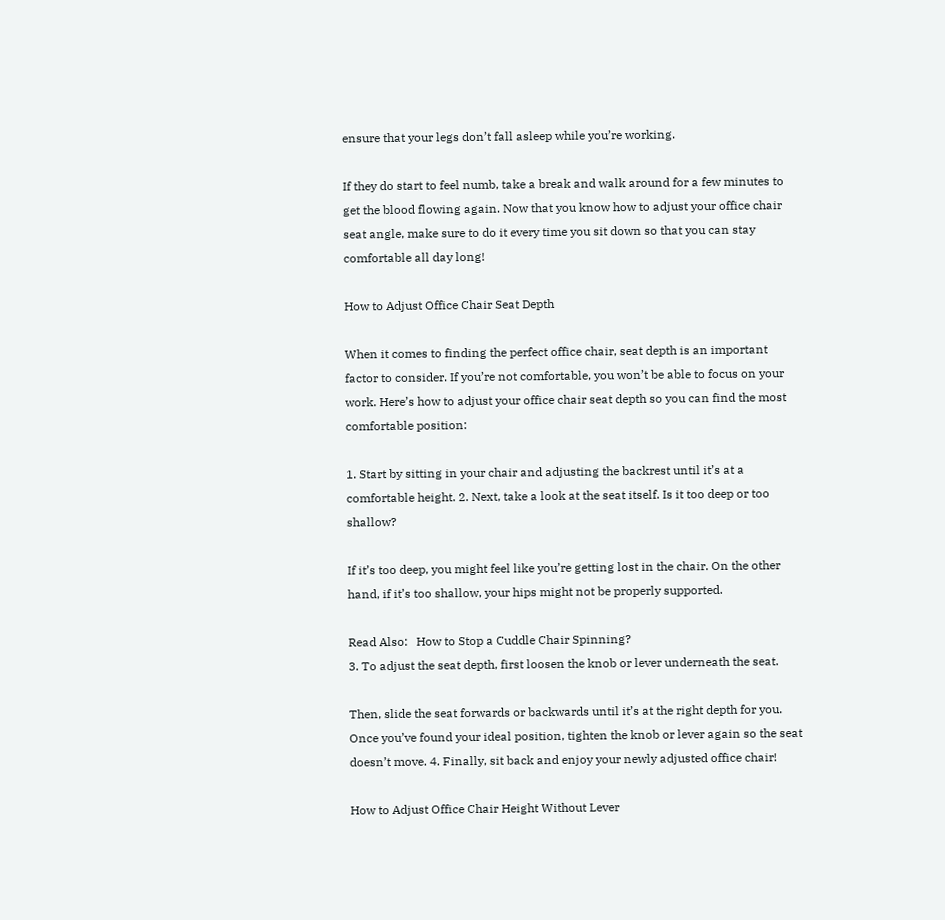ensure that your legs don’t fall asleep while you’re working.

If they do start to feel numb, take a break and walk around for a few minutes to get the blood flowing again. Now that you know how to adjust your office chair seat angle, make sure to do it every time you sit down so that you can stay comfortable all day long!

How to Adjust Office Chair Seat Depth

When it comes to finding the perfect office chair, seat depth is an important factor to consider. If you’re not comfortable, you won’t be able to focus on your work. Here’s how to adjust your office chair seat depth so you can find the most comfortable position:

1. Start by sitting in your chair and adjusting the backrest until it’s at a comfortable height. 2. Next, take a look at the seat itself. Is it too deep or too shallow?

If it’s too deep, you might feel like you’re getting lost in the chair. On the other hand, if it’s too shallow, your hips might not be properly supported.

Read Also:   How to Stop a Cuddle Chair Spinning?
3. To adjust the seat depth, first loosen the knob or lever underneath the seat.

Then, slide the seat forwards or backwards until it’s at the right depth for you. Once you’ve found your ideal position, tighten the knob or lever again so the seat doesn’t move. 4. Finally, sit back and enjoy your newly adjusted office chair!

How to Adjust Office Chair Height Without Lever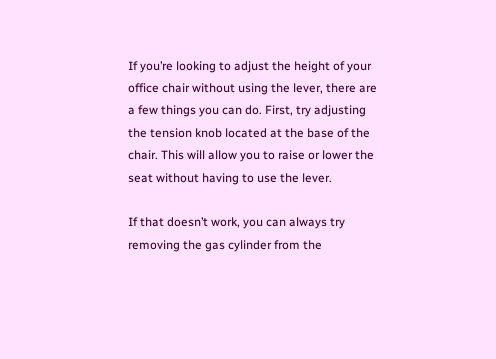If you’re looking to adjust the height of your office chair without using the lever, there are a few things you can do. First, try adjusting the tension knob located at the base of the chair. This will allow you to raise or lower the seat without having to use the lever.

If that doesn’t work, you can always try removing the gas cylinder from the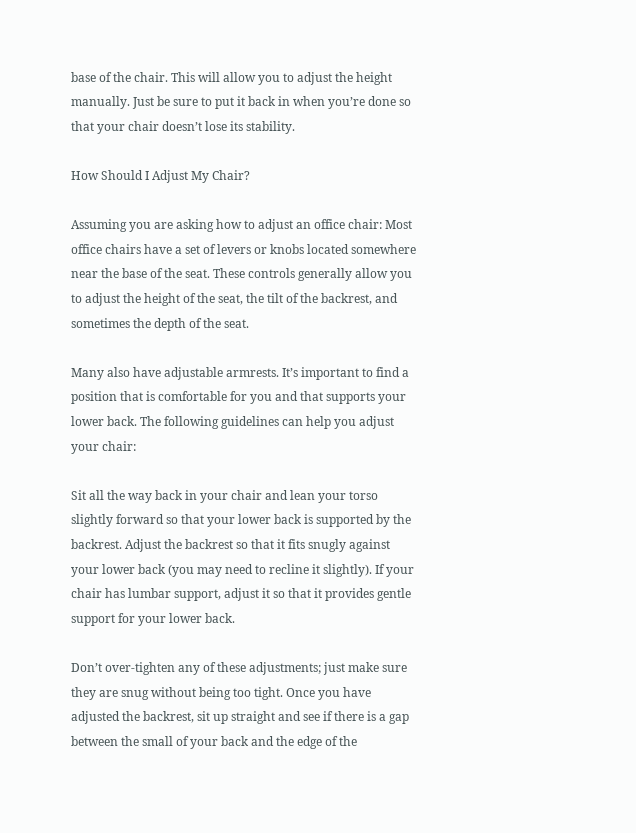base of the chair. This will allow you to adjust the height manually. Just be sure to put it back in when you’re done so that your chair doesn’t lose its stability.

How Should I Adjust My Chair?

Assuming you are asking how to adjust an office chair: Most office chairs have a set of levers or knobs located somewhere near the base of the seat. These controls generally allow you to adjust the height of the seat, the tilt of the backrest, and sometimes the depth of the seat.

Many also have adjustable armrests. It’s important to find a position that is comfortable for you and that supports your lower back. The following guidelines can help you adjust your chair:

Sit all the way back in your chair and lean your torso slightly forward so that your lower back is supported by the backrest. Adjust the backrest so that it fits snugly against your lower back (you may need to recline it slightly). If your chair has lumbar support, adjust it so that it provides gentle support for your lower back.

Don’t over-tighten any of these adjustments; just make sure they are snug without being too tight. Once you have adjusted the backrest, sit up straight and see if there is a gap between the small of your back and the edge of the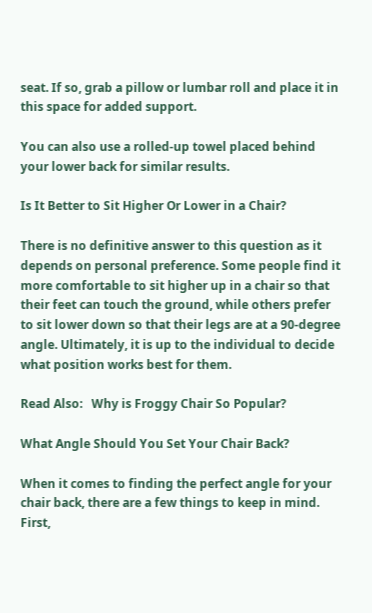seat. If so, grab a pillow or lumbar roll and place it in this space for added support.

You can also use a rolled-up towel placed behind your lower back for similar results.

Is It Better to Sit Higher Or Lower in a Chair?

There is no definitive answer to this question as it depends on personal preference. Some people find it more comfortable to sit higher up in a chair so that their feet can touch the ground, while others prefer to sit lower down so that their legs are at a 90-degree angle. Ultimately, it is up to the individual to decide what position works best for them.

Read Also:   Why is Froggy Chair So Popular?

What Angle Should You Set Your Chair Back?

When it comes to finding the perfect angle for your chair back, there are a few things to keep in mind. First,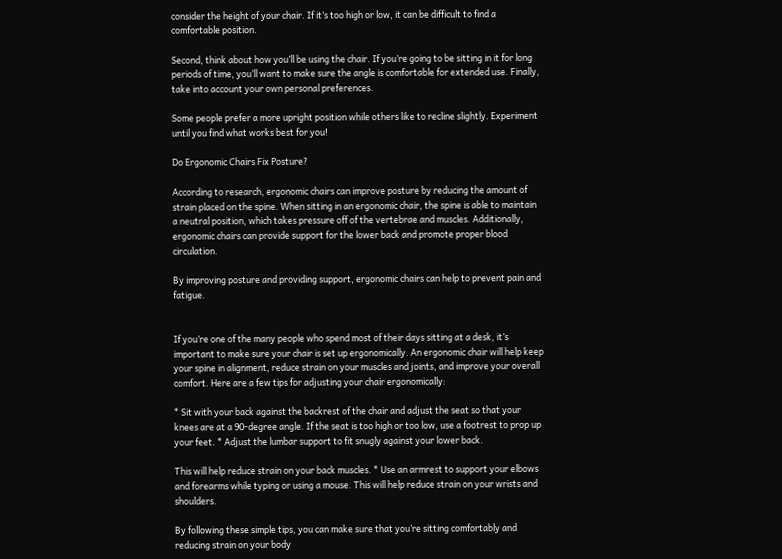consider the height of your chair. If it’s too high or low, it can be difficult to find a comfortable position.

Second, think about how you’ll be using the chair. If you’re going to be sitting in it for long periods of time, you’ll want to make sure the angle is comfortable for extended use. Finally, take into account your own personal preferences.

Some people prefer a more upright position while others like to recline slightly. Experiment until you find what works best for you!

Do Ergonomic Chairs Fix Posture?

According to research, ergonomic chairs can improve posture by reducing the amount of strain placed on the spine. When sitting in an ergonomic chair, the spine is able to maintain a neutral position, which takes pressure off of the vertebrae and muscles. Additionally, ergonomic chairs can provide support for the lower back and promote proper blood circulation.

By improving posture and providing support, ergonomic chairs can help to prevent pain and fatigue.


If you’re one of the many people who spend most of their days sitting at a desk, it’s important to make sure your chair is set up ergonomically. An ergonomic chair will help keep your spine in alignment, reduce strain on your muscles and joints, and improve your overall comfort. Here are a few tips for adjusting your chair ergonomically:

* Sit with your back against the backrest of the chair and adjust the seat so that your knees are at a 90-degree angle. If the seat is too high or too low, use a footrest to prop up your feet. * Adjust the lumbar support to fit snugly against your lower back.

This will help reduce strain on your back muscles. * Use an armrest to support your elbows and forearms while typing or using a mouse. This will help reduce strain on your wrists and shoulders.

By following these simple tips, you can make sure that you’re sitting comfortably and reducing strain on your body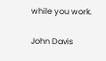while you work.

John Davis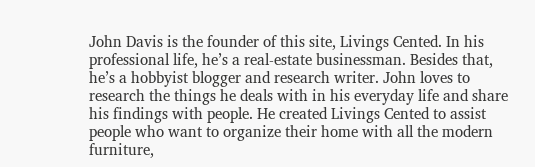John Davis is the founder of this site, Livings Cented. In his professional life, he’s a real-estate businessman. Besides that, he’s a hobbyist blogger and research writer. John loves to research the things he deals with in his everyday life and share his findings with people. He created Livings Cented to assist people who want to organize their home with all the modern furniture,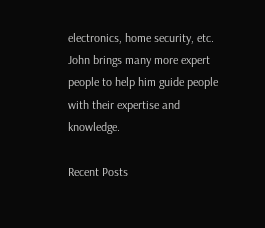electronics, home security, etc. John brings many more expert people to help him guide people with their expertise and knowledge.

Recent Posts